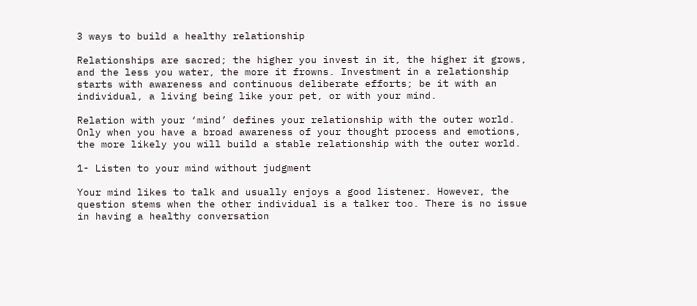3 ways to build a healthy relationship

Relationships are sacred; the higher you invest in it, the higher it grows, and the less you water, the more it frowns. Investment in a relationship starts with awareness and continuous deliberate efforts; be it with an individual, a living being like your pet, or with your mind.

Relation with your ‘mind’ defines your relationship with the outer world. Only when you have a broad awareness of your thought process and emotions, the more likely you will build a stable relationship with the outer world.

1- Listen to your mind without judgment

Your mind likes to talk and usually enjoys a good listener. However, the question stems when the other individual is a talker too. There is no issue in having a healthy conversation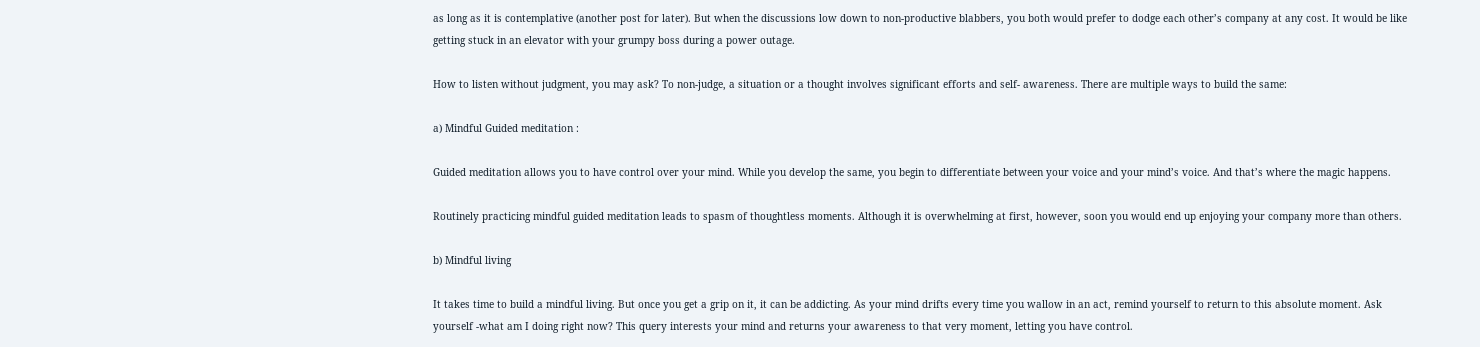as long as it is contemplative (another post for later). But when the discussions low down to non-productive blabbers, you both would prefer to dodge each other’s company at any cost. It would be like getting stuck in an elevator with your grumpy boss during a power outage.

How to listen without judgment, you may ask? To non-judge, a situation or a thought involves significant efforts and self- awareness. There are multiple ways to build the same:

a) Mindful Guided meditation :

Guided meditation allows you to have control over your mind. While you develop the same, you begin to differentiate between your voice and your mind’s voice. And that’s where the magic happens.

Routinely practicing mindful guided meditation leads to spasm of thoughtless moments. Although it is overwhelming at first, however, soon you would end up enjoying your company more than others.

b) Mindful living

It takes time to build a mindful living. But once you get a grip on it, it can be addicting. As your mind drifts every time you wallow in an act, remind yourself to return to this absolute moment. Ask yourself -what am I doing right now? This query interests your mind and returns your awareness to that very moment, letting you have control.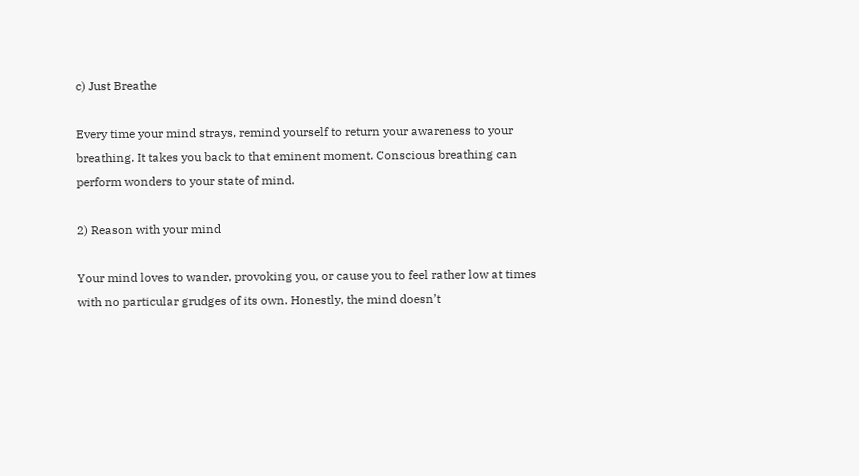c) Just Breathe

Every time your mind strays, remind yourself to return your awareness to your breathing. It takes you back to that eminent moment. Conscious breathing can perform wonders to your state of mind.

2) Reason with your mind

Your mind loves to wander, provoking you, or cause you to feel rather low at times with no particular grudges of its own. Honestly, the mind doesn’t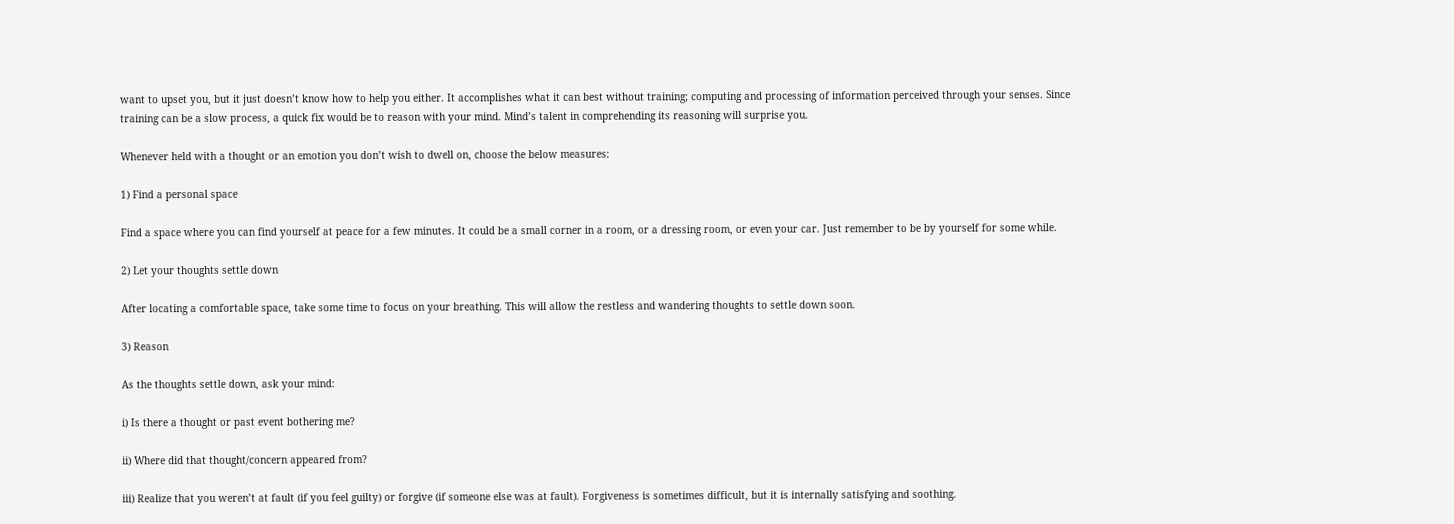want to upset you, but it just doesn’t know how to help you either. It accomplishes what it can best without training; computing and processing of information perceived through your senses. Since training can be a slow process, a quick fix would be to reason with your mind. Mind’s talent in comprehending its reasoning will surprise you.

Whenever held with a thought or an emotion you don’t wish to dwell on, choose the below measures:

1) Find a personal space

Find a space where you can find yourself at peace for a few minutes. It could be a small corner in a room, or a dressing room, or even your car. Just remember to be by yourself for some while.

2) Let your thoughts settle down

After locating a comfortable space, take some time to focus on your breathing. This will allow the restless and wandering thoughts to settle down soon.

3) Reason

As the thoughts settle down, ask your mind:

i) Is there a thought or past event bothering me?

ii) Where did that thought/concern appeared from?

iii) Realize that you weren’t at fault (if you feel guilty) or forgive (if someone else was at fault). Forgiveness is sometimes difficult, but it is internally satisfying and soothing.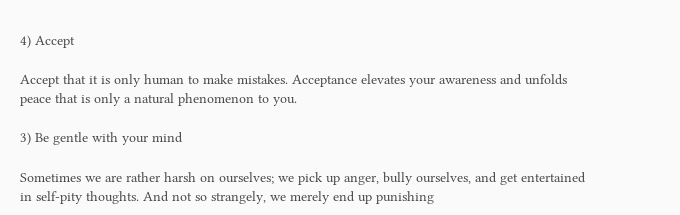4) Accept

Accept that it is only human to make mistakes. Acceptance elevates your awareness and unfolds peace that is only a natural phenomenon to you.

3) Be gentle with your mind

Sometimes we are rather harsh on ourselves; we pick up anger, bully ourselves, and get entertained in self-pity thoughts. And not so strangely, we merely end up punishing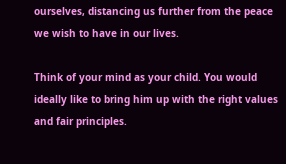ourselves, distancing us further from the peace we wish to have in our lives.

Think of your mind as your child. You would ideally like to bring him up with the right values and fair principles.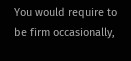You would require to be firm occasionally,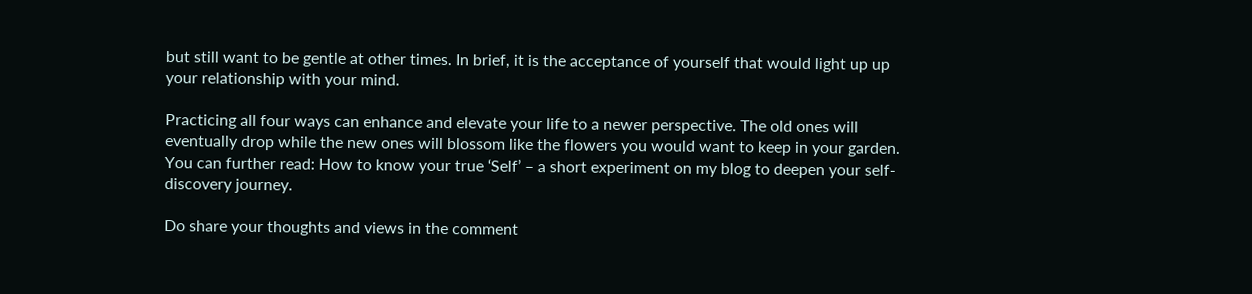but still want to be gentle at other times. In brief, it is the acceptance of yourself that would light up up your relationship with your mind.

Practicing all four ways can enhance and elevate your life to a newer perspective. The old ones will eventually drop while the new ones will blossom like the flowers you would want to keep in your garden. You can further read: How to know your true ‘Self’ – a short experiment on my blog to deepen your self-discovery journey.

Do share your thoughts and views in the comment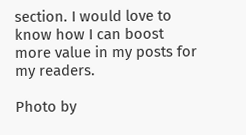section. I would love to know how I can boost more value in my posts for my readers.

Photo by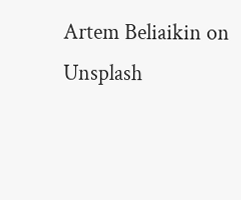Artem Beliaikin on Unsplash